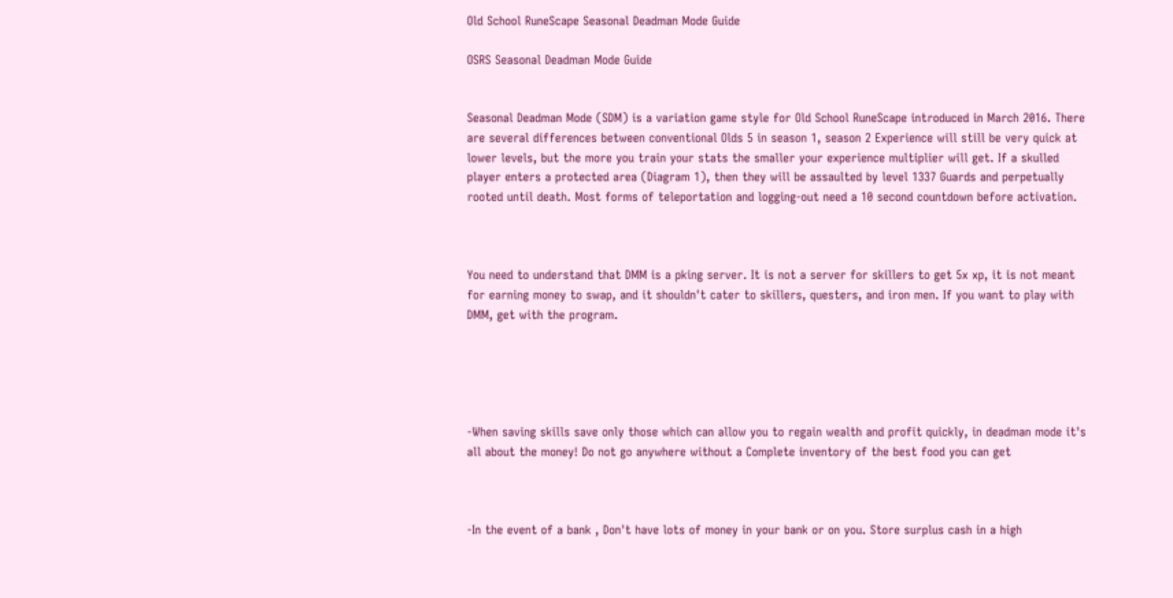Old School RuneScape Seasonal Deadman Mode Guide

OSRS Seasonal Deadman Mode Guide


Seasonal Deadman Mode (SDM) is a variation game style for Old School RuneScape introduced in March 2016. There are several differences between conventional Olds 5 in season 1, season 2 Experience will still be very quick at lower levels, but the more you train your stats the smaller your experience multiplier will get. If a skulled player enters a protected area (Diagram 1), then they will be assaulted by level 1337 Guards and perpetually rooted until death. Most forms of teleportation and logging-out need a 10 second countdown before activation.



You need to understand that DMM is a pking server. It is not a server for skillers to get 5x xp, it is not meant for earning money to swap, and it shouldn't cater to skillers, questers, and iron men. If you want to play with DMM, get with the program.





-When saving skills save only those which can allow you to regain wealth and profit quickly, in deadman mode it's all about the money! Do not go anywhere without a Complete inventory of the best food you can get



-In the event of a bank , Don't have lots of money in your bank or on you. Store surplus cash in a high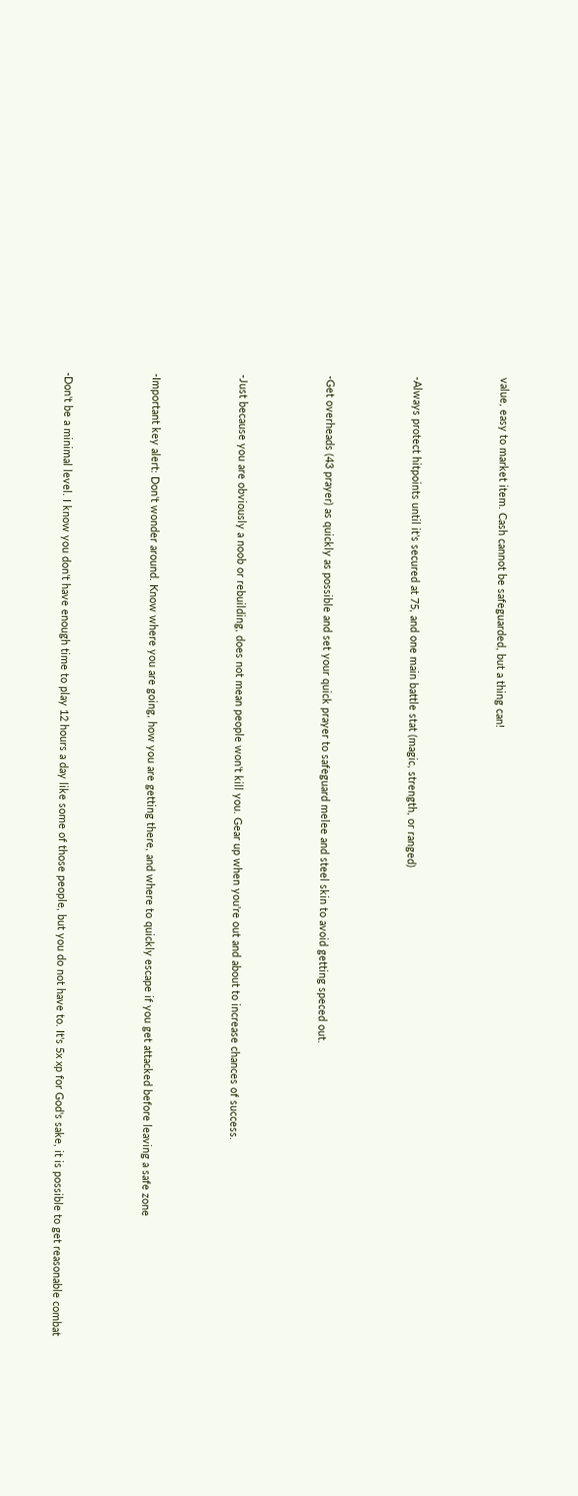value, easy to market item. Cash cannot be safeguarded, but a thing can!



-Always protect hitpoints until it's secured at 75, and one main battle stat (magic, strength, or ranged)



-Get overheads (43 prayer) as quickly as possible and set your quick prayer to safeguard melee and steel skin to avoid getting speced out.



-Just because you are obviously a noob or rebuilding, does not mean people won't kill you. Gear up when you're out and about to increase chances of success.



-Important key alert: Don't wonder around. Know where you are going, how you are getting there, and where to quickly escape if you get attacked before leaving a safe zone



-Don't be a minimal level. I know you don't have enough time to play 12 hours a day like some of those people, but you do not have to. It's 5x xp for God's sake, it is possible to get reasonable combat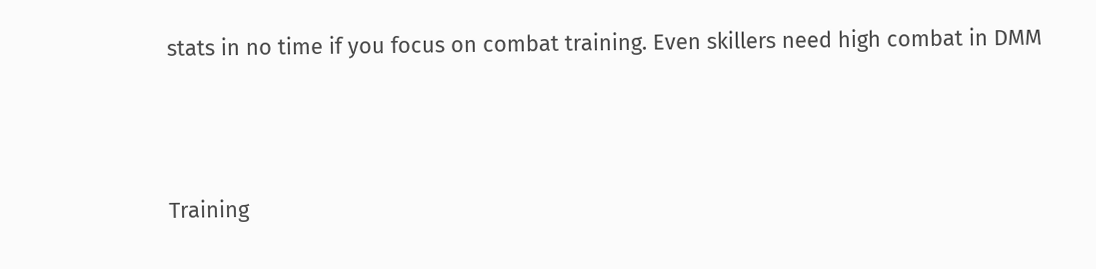stats in no time if you focus on combat training. Even skillers need high combat in DMM



Training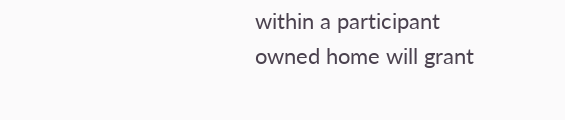within a participant owned home will grant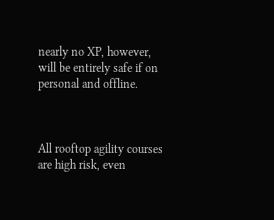nearly no XP, however, will be entirely safe if on personal and offline.



All rooftop agility courses are high risk, even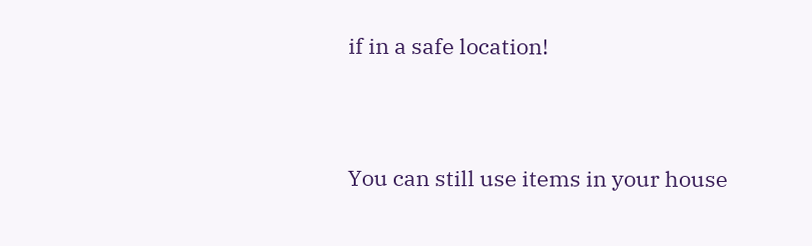if in a safe location!



You can still use items in your house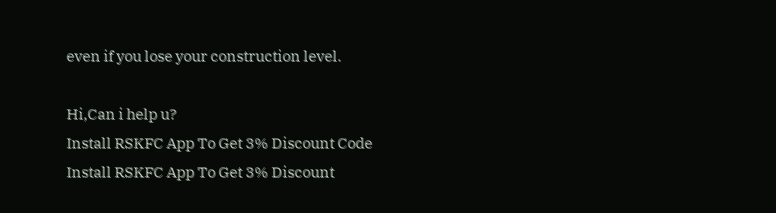even if you lose your construction level.

Hi,Can i help u?
Install RSKFC App To Get 3% Discount Code
Install RSKFC App To Get 3% Discount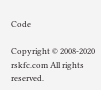Code

Copyright © 2008-2020 rskfc.com All rights reserved.